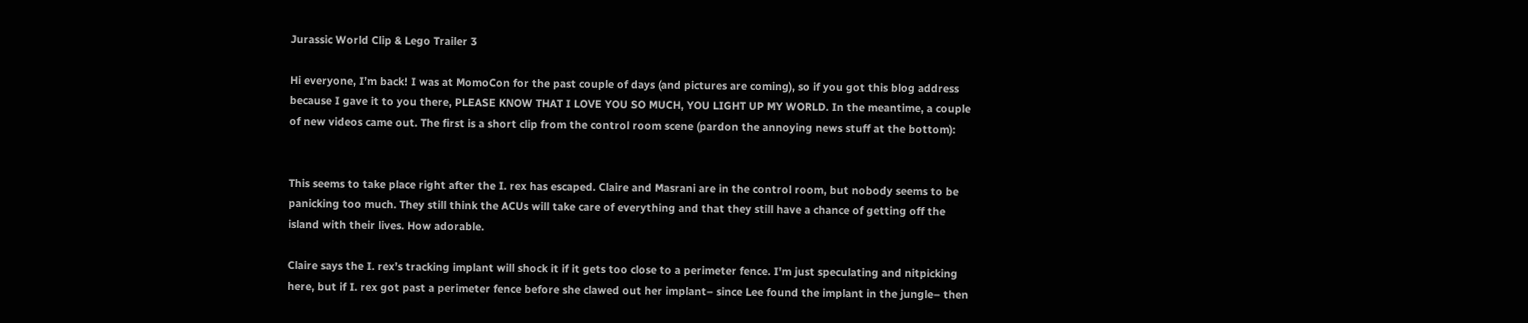Jurassic World Clip & Lego Trailer 3

Hi everyone, I’m back! I was at MomoCon for the past couple of days (and pictures are coming), so if you got this blog address because I gave it to you there, PLEASE KNOW THAT I LOVE YOU SO MUCH, YOU LIGHT UP MY WORLD. In the meantime, a couple of new videos came out. The first is a short clip from the control room scene (pardon the annoying news stuff at the bottom):


This seems to take place right after the I. rex has escaped. Claire and Masrani are in the control room, but nobody seems to be panicking too much. They still think the ACUs will take care of everything and that they still have a chance of getting off the island with their lives. How adorable.

Claire says the I. rex’s tracking implant will shock it if it gets too close to a perimeter fence. I’m just speculating and nitpicking here, but if I. rex got past a perimeter fence before she clawed out her implant– since Lee found the implant in the jungle– then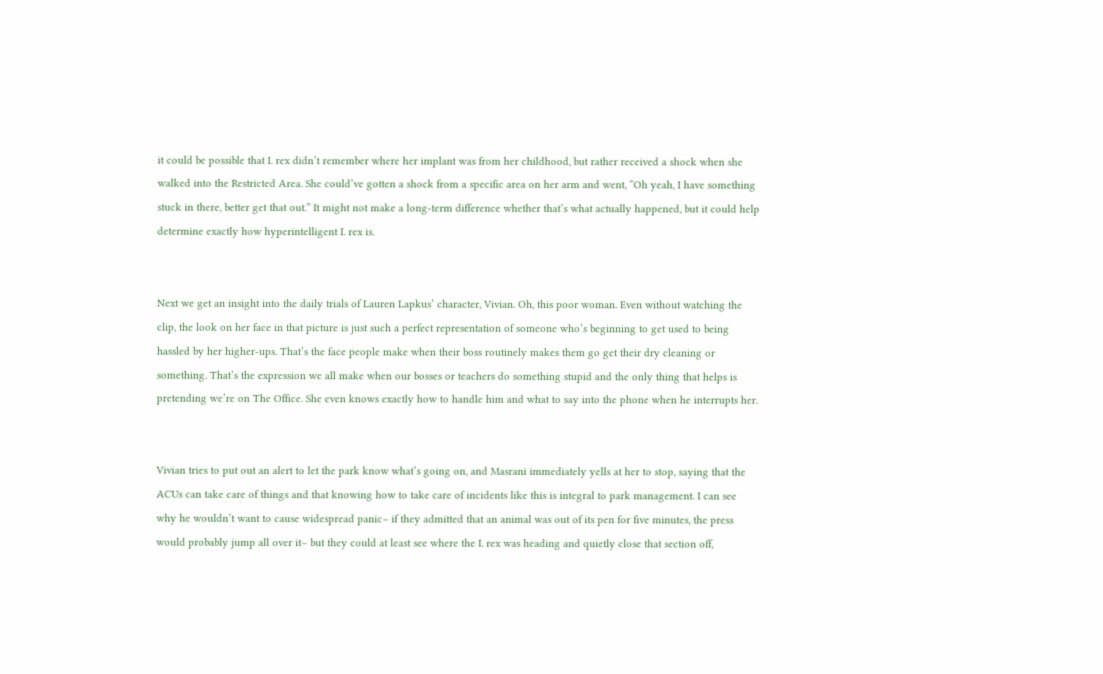it could be possible that I. rex didn’t remember where her implant was from her childhood, but rather received a shock when she walked into the Restricted Area. She could’ve gotten a shock from a specific area on her arm and went, “Oh yeah, I have something stuck in there, better get that out.” It might not make a long-term difference whether that’s what actually happened, but it could help determine exactly how hyperintelligent I. rex is.


Next we get an insight into the daily trials of Lauren Lapkus’ character, Vivian. Oh, this poor woman. Even without watching the clip, the look on her face in that picture is just such a perfect representation of someone who’s beginning to get used to being hassled by her higher-ups. That’s the face people make when their boss routinely makes them go get their dry cleaning or something. That’s the expression we all make when our bosses or teachers do something stupid and the only thing that helps is pretending we’re on The Office. She even knows exactly how to handle him and what to say into the phone when he interrupts her.


Vivian tries to put out an alert to let the park know what’s going on, and Masrani immediately yells at her to stop, saying that the ACUs can take care of things and that knowing how to take care of incidents like this is integral to park management. I can see why he wouldn’t want to cause widespread panic– if they admitted that an animal was out of its pen for five minutes, the press would probably jump all over it– but they could at least see where the I. rex was heading and quietly close that section off,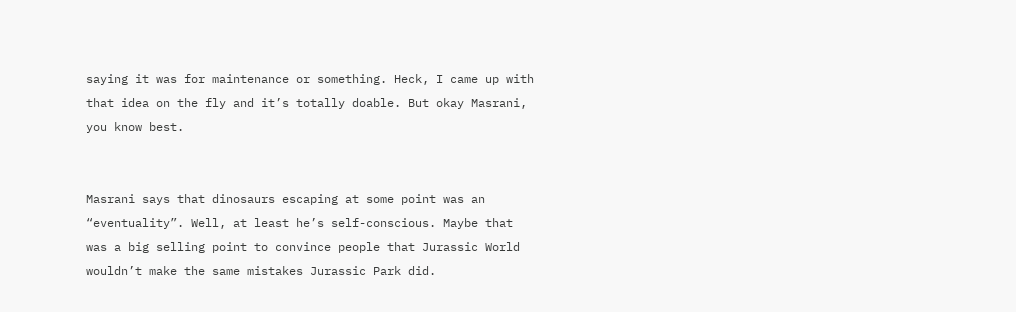saying it was for maintenance or something. Heck, I came up with that idea on the fly and it’s totally doable. But okay Masrani, you know best.


Masrani says that dinosaurs escaping at some point was an “eventuality”. Well, at least he’s self-conscious. Maybe that was a big selling point to convince people that Jurassic World wouldn’t make the same mistakes Jurassic Park did.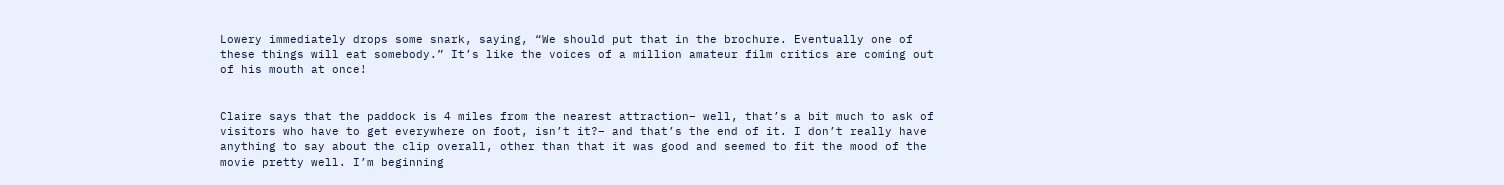Lowery immediately drops some snark, saying, “We should put that in the brochure. Eventually one of these things will eat somebody.” It’s like the voices of a million amateur film critics are coming out of his mouth at once!


Claire says that the paddock is 4 miles from the nearest attraction– well, that’s a bit much to ask of visitors who have to get everywhere on foot, isn’t it?– and that’s the end of it. I don’t really have anything to say about the clip overall, other than that it was good and seemed to fit the mood of the movie pretty well. I’m beginning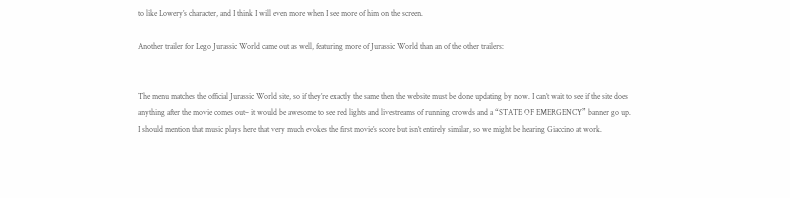to like Lowery’s character, and I think I will even more when I see more of him on the screen.

Another trailer for Lego Jurassic World came out as well, featuring more of Jurassic World than an of the other trailers:


The menu matches the official Jurassic World site, so if they’re exactly the same then the website must be done updating by now. I can’t wait to see if the site does anything after the movie comes out– it would be awesome to see red lights and livestreams of running crowds and a “STATE OF EMERGENCY” banner go up. I should mention that music plays here that very much evokes the first movie’s score but isn’t entirely similar, so we might be hearing Giaccino at work.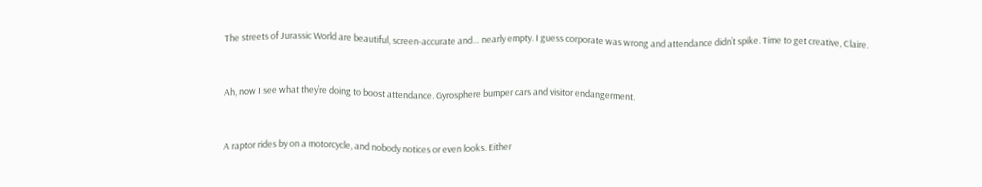The streets of Jurassic World are beautiful, screen-accurate and… nearly empty. I guess corporate was wrong and attendance didn’t spike. Time to get creative, Claire.


Ah, now I see what they’re doing to boost attendance. Gyrosphere bumper cars and visitor endangerment.


A raptor rides by on a motorcycle, and nobody notices or even looks. Either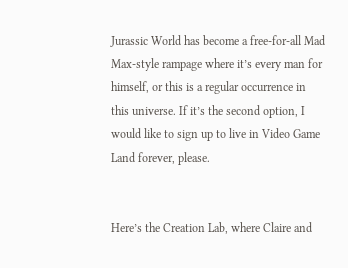Jurassic World has become a free-for-all Mad Max-style rampage where it’s every man for himself, or this is a regular occurrence in this universe. If it’s the second option, I would like to sign up to live in Video Game Land forever, please.


Here’s the Creation Lab, where Claire and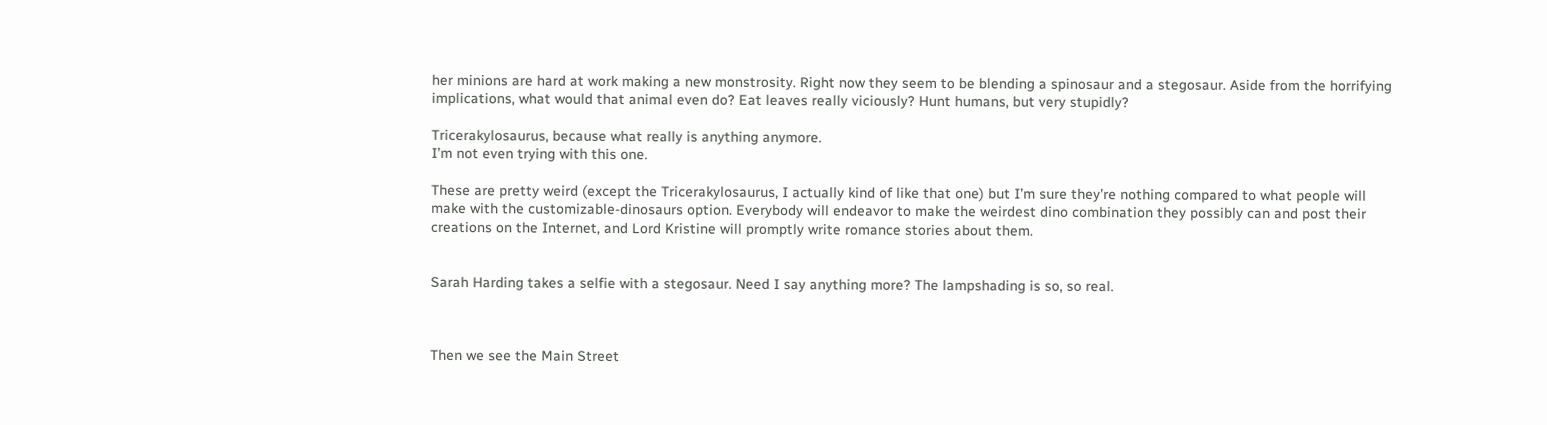her minions are hard at work making a new monstrosity. Right now they seem to be blending a spinosaur and a stegosaur. Aside from the horrifying implications, what would that animal even do? Eat leaves really viciously? Hunt humans, but very stupidly?

Tricerakylosaurus, because what really is anything anymore.
I’m not even trying with this one.

These are pretty weird (except the Tricerakylosaurus, I actually kind of like that one) but I’m sure they’re nothing compared to what people will make with the customizable-dinosaurs option. Everybody will endeavor to make the weirdest dino combination they possibly can and post their creations on the Internet, and Lord Kristine will promptly write romance stories about them.


Sarah Harding takes a selfie with a stegosaur. Need I say anything more? The lampshading is so, so real.



Then we see the Main Street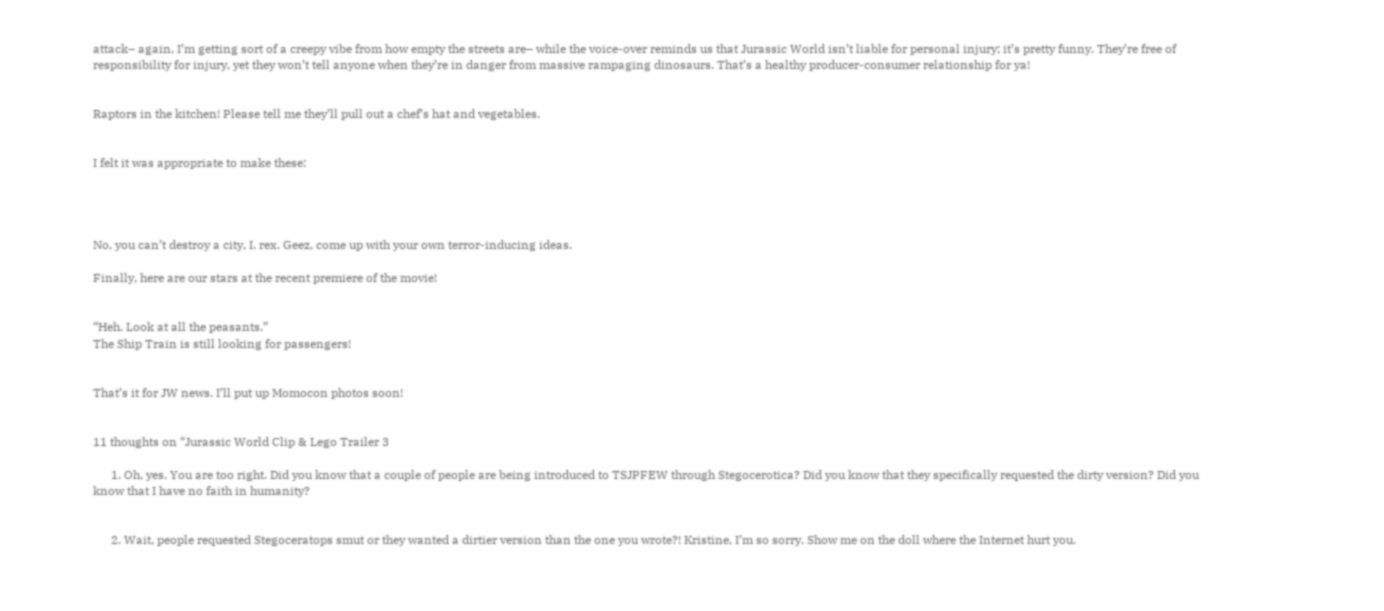attack– again, I’m getting sort of a creepy vibe from how empty the streets are– while the voice-over reminds us that Jurassic World isn’t liable for personal injury; it’s pretty funny. They’re free of responsibility for injury, yet they won’t tell anyone when they’re in danger from massive rampaging dinosaurs. That’s a healthy producer-consumer relationship for ya!


Raptors in the kitchen! Please tell me they’ll pull out a chef’s hat and vegetables.


I felt it was appropriate to make these:




No, you can’t destroy a city, I. rex. Geez, come up with your own terror-inducing ideas.

Finally, here are our stars at the recent premiere of the movie!


“Heh. Look at all the peasants.”
The Ship Train is still looking for passengers!


That’s it for JW news. I’ll put up Momocon photos soon!


11 thoughts on “Jurassic World Clip & Lego Trailer 3

      1. Oh, yes. You are too right. Did you know that a couple of people are being introduced to TSJPFEW through Stegocerotica? Did you know that they specifically requested the dirty version? Did you know that I have no faith in humanity?


      2. Wait, people requested Stegoceratops smut or they wanted a dirtier version than the one you wrote?! Kristine, I’m so sorry. Show me on the doll where the Internet hurt you.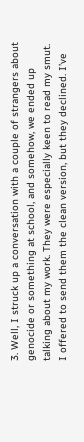3. Well, I struck up a conversation with a couple of strangers about genocide or something at school, and somehow, we ended up talking about my work. They were especially keen to read my smut. I offered to send them the clean version, but they declined. I’ve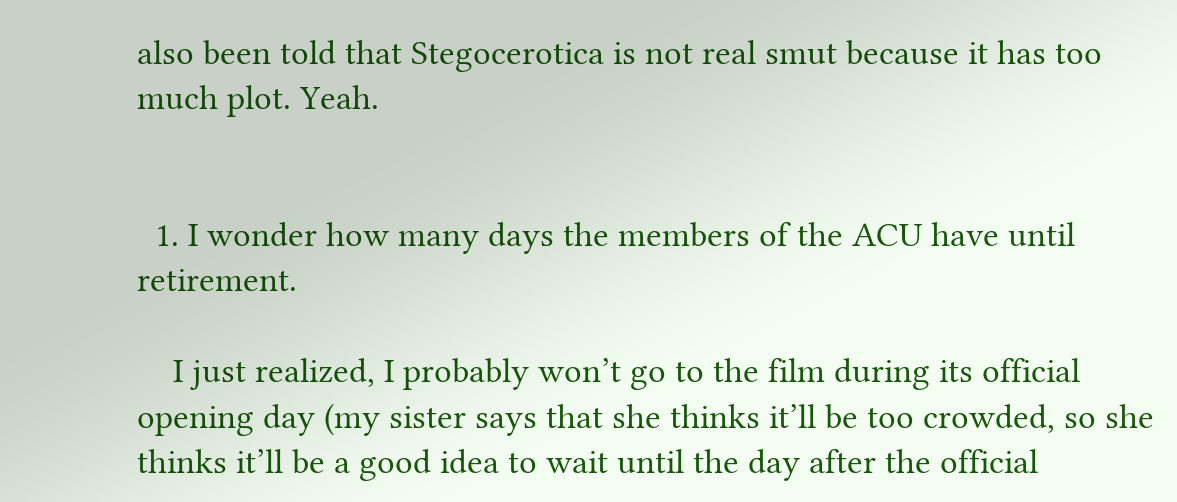also been told that Stegocerotica is not real smut because it has too much plot. Yeah.


  1. I wonder how many days the members of the ACU have until retirement.

    I just realized, I probably won’t go to the film during its official opening day (my sister says that she thinks it’ll be too crowded, so she thinks it’ll be a good idea to wait until the day after the official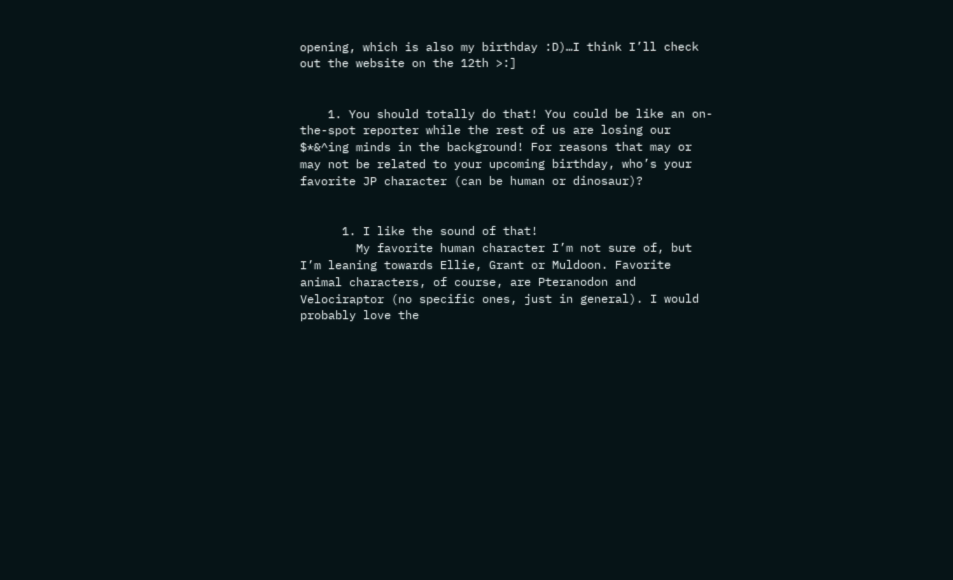opening, which is also my birthday :D)…I think I’ll check out the website on the 12th >:]


    1. You should totally do that! You could be like an on-the-spot reporter while the rest of us are losing our $*&^ing minds in the background! For reasons that may or may not be related to your upcoming birthday, who’s your favorite JP character (can be human or dinosaur)?


      1. I like the sound of that!
        My favorite human character I’m not sure of, but I’m leaning towards Ellie, Grant or Muldoon. Favorite animal characters, of course, are Pteranodon and Velociraptor (no specific ones, just in general). I would probably love the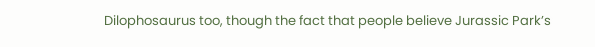Dilophosaurus too, though the fact that people believe Jurassic Park’s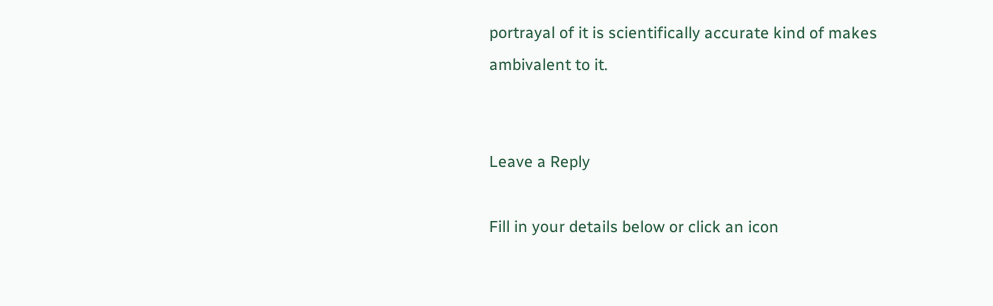portrayal of it is scientifically accurate kind of makes ambivalent to it.


Leave a Reply

Fill in your details below or click an icon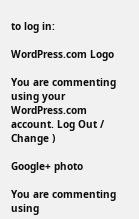to log in:

WordPress.com Logo

You are commenting using your WordPress.com account. Log Out /  Change )

Google+ photo

You are commenting using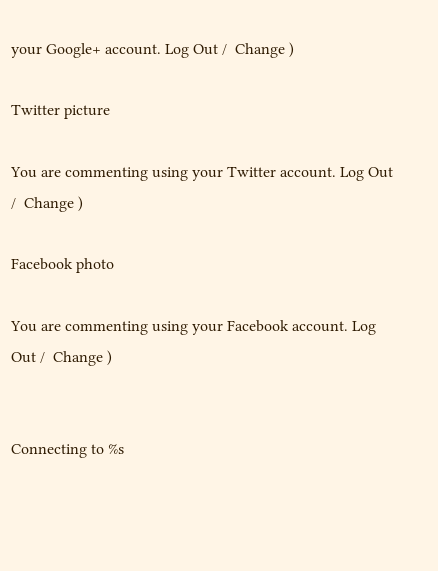your Google+ account. Log Out /  Change )

Twitter picture

You are commenting using your Twitter account. Log Out /  Change )

Facebook photo

You are commenting using your Facebook account. Log Out /  Change )


Connecting to %s